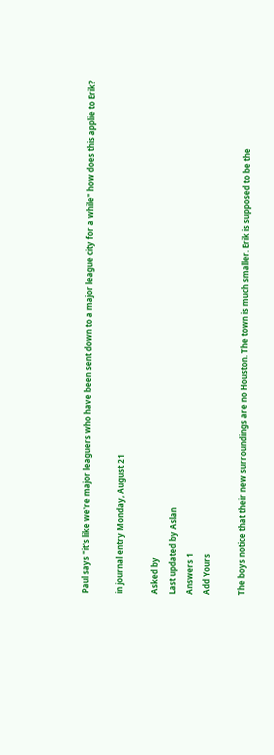Paul says "it's like we're major leaguers who have been sent down to a major league city for a while" how does this applie to Erik?

in journal entry Monday, August 21

Asked by
Last updated by Aslan
Answers 1
Add Yours

The boys notice that their new surroundings are no Houston. The town is much smaller. Erik is supposed to be the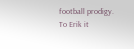football prodigy. To Erik it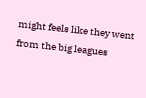might feels like they went from the big leagues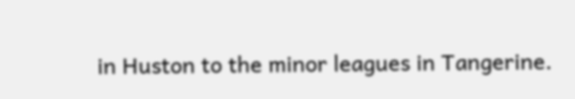in Huston to the minor leagues in Tangerine.